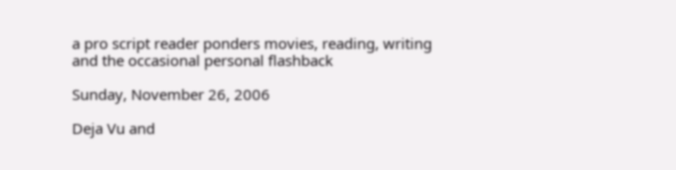a pro script reader ponders movies, reading, writing and the occasional personal flashback

Sunday, November 26, 2006

Deja Vu and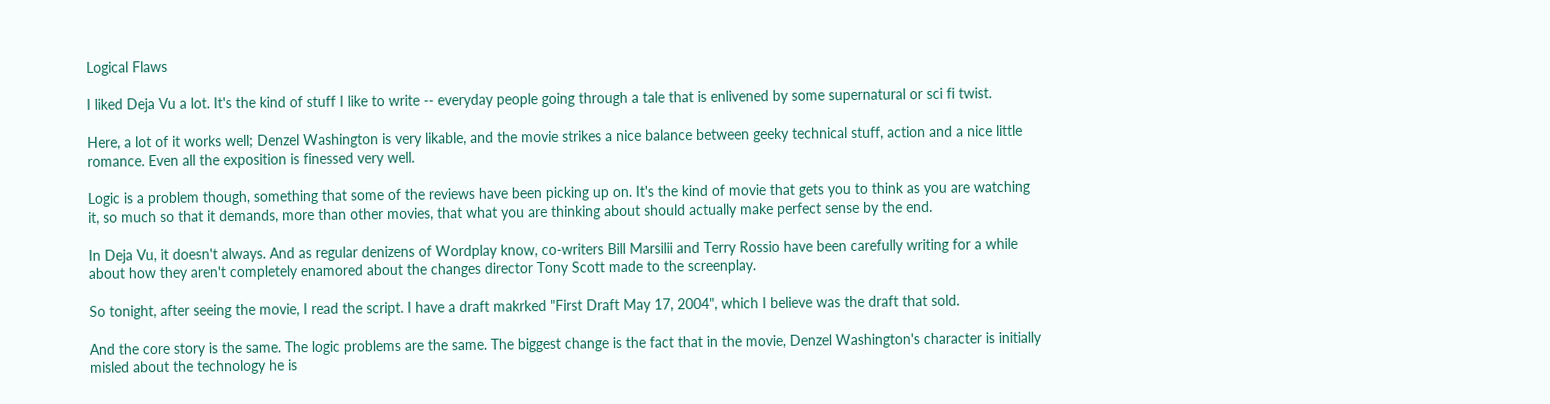Logical Flaws

I liked Deja Vu a lot. It's the kind of stuff I like to write -- everyday people going through a tale that is enlivened by some supernatural or sci fi twist.

Here, a lot of it works well; Denzel Washington is very likable, and the movie strikes a nice balance between geeky technical stuff, action and a nice little romance. Even all the exposition is finessed very well.

Logic is a problem though, something that some of the reviews have been picking up on. It's the kind of movie that gets you to think as you are watching it, so much so that it demands, more than other movies, that what you are thinking about should actually make perfect sense by the end.

In Deja Vu, it doesn't always. And as regular denizens of Wordplay know, co-writers Bill Marsilii and Terry Rossio have been carefully writing for a while about how they aren't completely enamored about the changes director Tony Scott made to the screenplay.

So tonight, after seeing the movie, I read the script. I have a draft makrked "First Draft May 17, 2004", which I believe was the draft that sold.

And the core story is the same. The logic problems are the same. The biggest change is the fact that in the movie, Denzel Washington's character is initially misled about the technology he is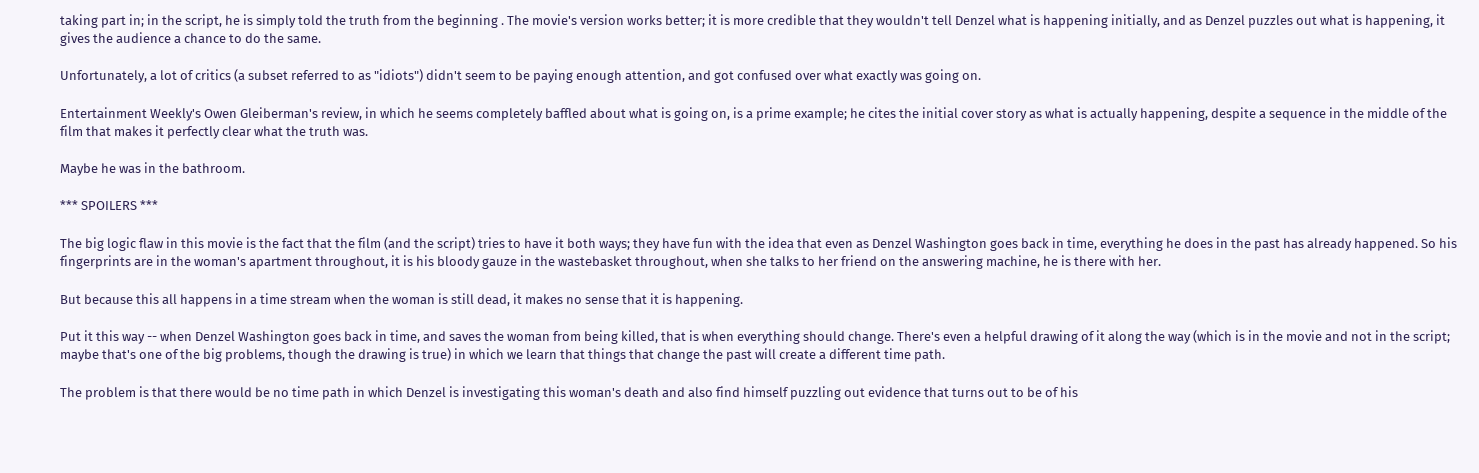taking part in; in the script, he is simply told the truth from the beginning . The movie's version works better; it is more credible that they wouldn't tell Denzel what is happening initially, and as Denzel puzzles out what is happening, it gives the audience a chance to do the same.

Unfortunately, a lot of critics (a subset referred to as "idiots") didn't seem to be paying enough attention, and got confused over what exactly was going on.

Entertainment Weekly's Owen Gleiberman's review, in which he seems completely baffled about what is going on, is a prime example; he cites the initial cover story as what is actually happening, despite a sequence in the middle of the film that makes it perfectly clear what the truth was.

Maybe he was in the bathroom.

*** SPOILERS ***

The big logic flaw in this movie is the fact that the film (and the script) tries to have it both ways; they have fun with the idea that even as Denzel Washington goes back in time, everything he does in the past has already happened. So his fingerprints are in the woman's apartment throughout, it is his bloody gauze in the wastebasket throughout, when she talks to her friend on the answering machine, he is there with her.

But because this all happens in a time stream when the woman is still dead, it makes no sense that it is happening.

Put it this way -- when Denzel Washington goes back in time, and saves the woman from being killed, that is when everything should change. There's even a helpful drawing of it along the way (which is in the movie and not in the script; maybe that's one of the big problems, though the drawing is true) in which we learn that things that change the past will create a different time path.

The problem is that there would be no time path in which Denzel is investigating this woman's death and also find himself puzzling out evidence that turns out to be of his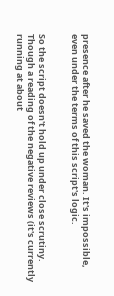presence after he saved the woman. It's impossible, even under the terms of this script's logic.


So the script doesn't hold up under close scrutiny. Though a reading of the negative reviews (it's currently running at about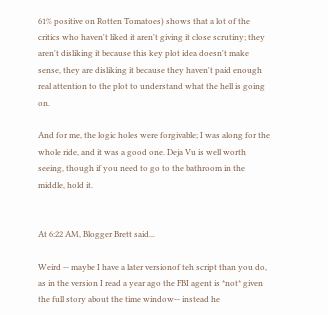61% positive on Rotten Tomatoes) shows that a lot of the critics who haven't liked it aren't giving it close scrutiny; they aren't disliking it because this key plot idea doesn't make sense, they are disliking it because they haven't paid enough real attention to the plot to understand what the hell is going on.

And for me, the logic holes were forgivable; I was along for the whole ride, and it was a good one. Deja Vu is well worth seeing, though if you need to go to the bathroom in the middle, hold it.


At 6:22 AM, Blogger Brett said...

Weird -- maybe I have a later versionof teh script than you do, as in the version I read a year ago the FBI agent is *not* given the full story about the time window-- instead he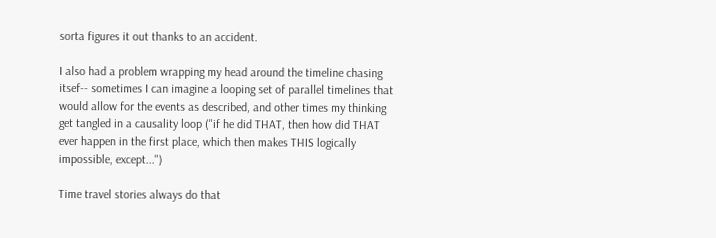sorta figures it out thanks to an accident.

I also had a problem wrapping my head around the timeline chasing itsef-- sometimes I can imagine a looping set of parallel timelines that would allow for the events as described, and other times my thinking get tangled in a causality loop ("if he did THAT, then how did THAT ever happen in the first place, which then makes THIS logically impossible, except...")

Time travel stories always do that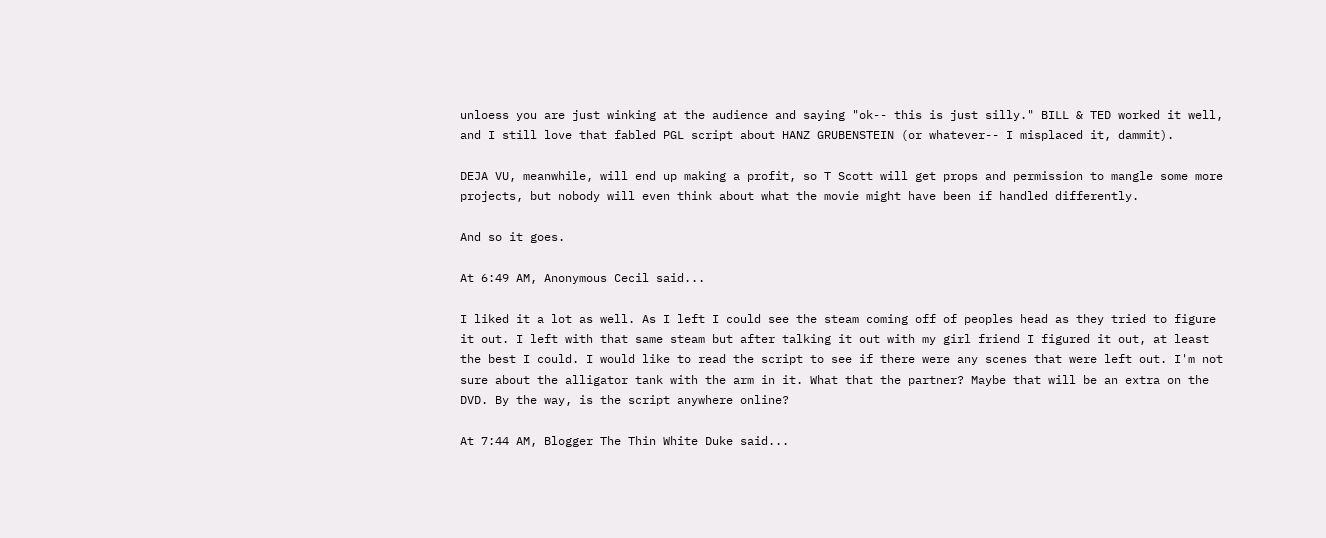unloess you are just winking at the audience and saying "ok-- this is just silly." BILL & TED worked it well, and I still love that fabled PGL script about HANZ GRUBENSTEIN (or whatever-- I misplaced it, dammit).

DEJA VU, meanwhile, will end up making a profit, so T Scott will get props and permission to mangle some more projects, but nobody will even think about what the movie might have been if handled differently.

And so it goes.

At 6:49 AM, Anonymous Cecil said...

I liked it a lot as well. As I left I could see the steam coming off of peoples head as they tried to figure it out. I left with that same steam but after talking it out with my girl friend I figured it out, at least the best I could. I would like to read the script to see if there were any scenes that were left out. I'm not sure about the alligator tank with the arm in it. What that the partner? Maybe that will be an extra on the DVD. By the way, is the script anywhere online?

At 7:44 AM, Blogger The Thin White Duke said...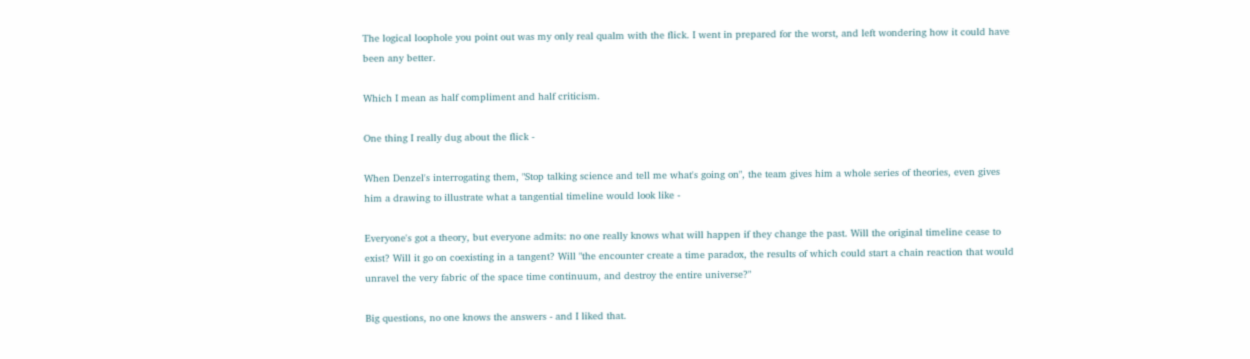The logical loophole you point out was my only real qualm with the flick. I went in prepared for the worst, and left wondering how it could have been any better.

Which I mean as half compliment and half criticism.

One thing I really dug about the flick -

When Denzel's interrogating them, "Stop talking science and tell me what's going on", the team gives him a whole series of theories, even gives him a drawing to illustrate what a tangential timeline would look like -

Everyone's got a theory, but everyone admits: no one really knows what will happen if they change the past. Will the original timeline cease to exist? Will it go on coexisting in a tangent? Will "the encounter create a time paradox, the results of which could start a chain reaction that would unravel the very fabric of the space time continuum, and destroy the entire universe?"

Big questions, no one knows the answers - and I liked that.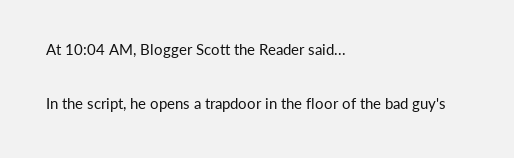At 10:04 AM, Blogger Scott the Reader said...

In the script, he opens a trapdoor in the floor of the bad guy's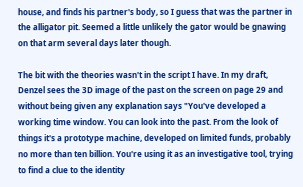house, and finds his partner's body, so I guess that was the partner in the alligator pit. Seemed a little unlikely the gator would be gnawing on that arm several days later though.

The bit with the theories wasn't in the script I have. In my draft, Denzel sees the 3D image of the past on the screen on page 29 and without being given any explanation says "You've developed a working time window. You can look into the past. From the look of things it's a prototype machine, developed on limited funds, probably no more than ten billion. You're using it as an investigative tool, trying to find a clue to the identity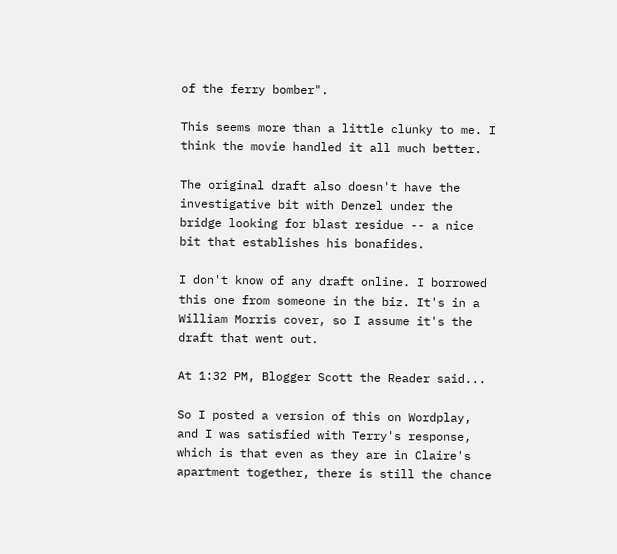of the ferry bomber".

This seems more than a little clunky to me. I think the movie handled it all much better.

The original draft also doesn't have the investigative bit with Denzel under the bridge looking for blast residue -- a nice bit that establishes his bonafides.

I don't know of any draft online. I borrowed this one from someone in the biz. It's in a William Morris cover, so I assume it's the draft that went out.

At 1:32 PM, Blogger Scott the Reader said...

So I posted a version of this on Wordplay, and I was satisfied with Terry's response, which is that even as they are in Claire's apartment together, there is still the chance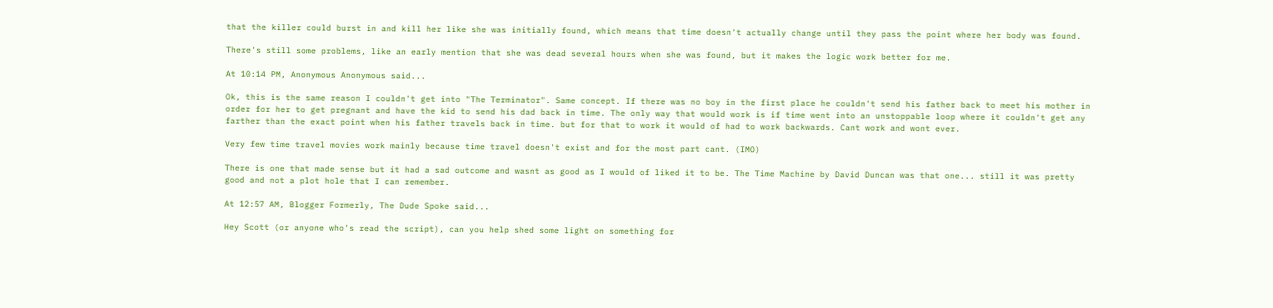that the killer could burst in and kill her like she was initially found, which means that time doesn't actually change until they pass the point where her body was found.

There's still some problems, like an early mention that she was dead several hours when she was found, but it makes the logic work better for me.

At 10:14 PM, Anonymous Anonymous said...

Ok, this is the same reason I couldn't get into "The Terminator". Same concept. If there was no boy in the first place he couldn't send his father back to meet his mother in order for her to get pregnant and have the kid to send his dad back in time. The only way that would work is if time went into an unstoppable loop where it couldn't get any farther than the exact point when his father travels back in time. but for that to work it would of had to work backwards. Cant work and wont ever.

Very few time travel movies work mainly because time travel doesn't exist and for the most part cant. (IMO)

There is one that made sense but it had a sad outcome and wasnt as good as I would of liked it to be. The Time Machine by David Duncan was that one... still it was pretty good and not a plot hole that I can remember.

At 12:57 AM, Blogger Formerly, The Dude Spoke said...

Hey Scott (or anyone who's read the script), can you help shed some light on something for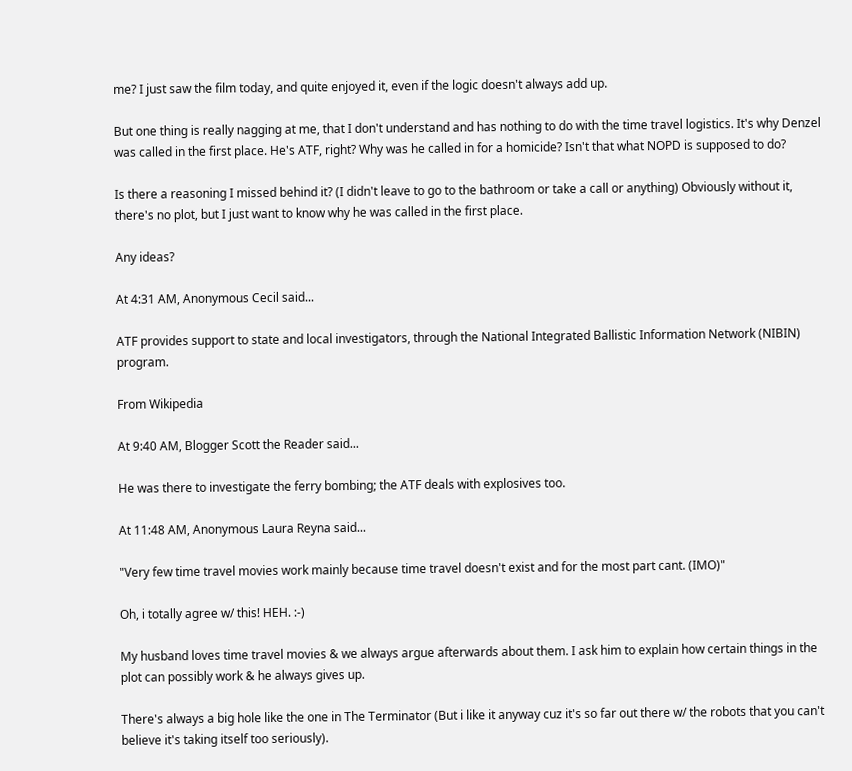me? I just saw the film today, and quite enjoyed it, even if the logic doesn't always add up.

But one thing is really nagging at me, that I don't understand and has nothing to do with the time travel logistics. It's why Denzel was called in the first place. He's ATF, right? Why was he called in for a homicide? Isn't that what NOPD is supposed to do?

Is there a reasoning I missed behind it? (I didn't leave to go to the bathroom or take a call or anything) Obviously without it, there's no plot, but I just want to know why he was called in the first place.

Any ideas?

At 4:31 AM, Anonymous Cecil said...

ATF provides support to state and local investigators, through the National Integrated Ballistic Information Network (NIBIN) program.

From Wikipedia

At 9:40 AM, Blogger Scott the Reader said...

He was there to investigate the ferry bombing; the ATF deals with explosives too.

At 11:48 AM, Anonymous Laura Reyna said...

"Very few time travel movies work mainly because time travel doesn't exist and for the most part cant. (IMO)"

Oh, i totally agree w/ this! HEH. :-)

My husband loves time travel movies & we always argue afterwards about them. I ask him to explain how certain things in the plot can possibly work & he always gives up.

There's always a big hole like the one in The Terminator (But i like it anyway cuz it's so far out there w/ the robots that you can't believe it's taking itself too seriously).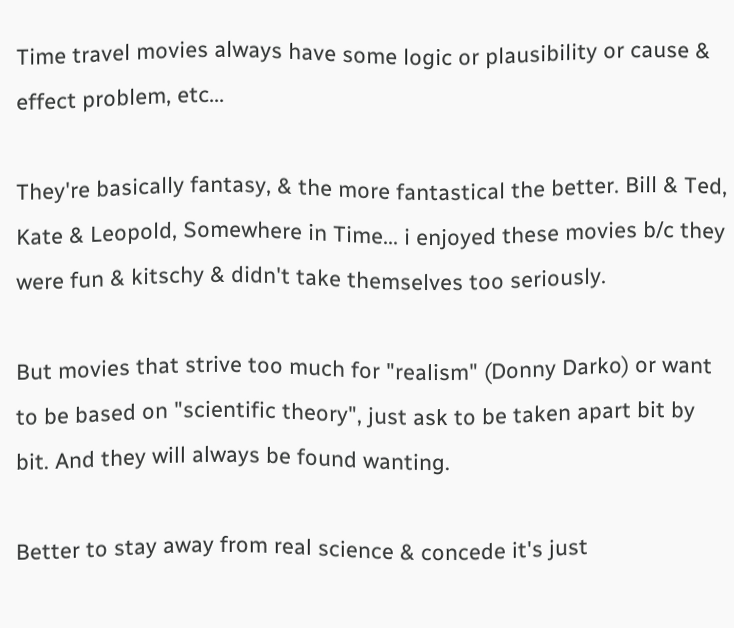Time travel movies always have some logic or plausibility or cause & effect problem, etc...

They're basically fantasy, & the more fantastical the better. Bill & Ted, Kate & Leopold, Somewhere in Time... i enjoyed these movies b/c they were fun & kitschy & didn't take themselves too seriously.

But movies that strive too much for "realism" (Donny Darko) or want to be based on "scientific theory", just ask to be taken apart bit by bit. And they will always be found wanting.

Better to stay away from real science & concede it's just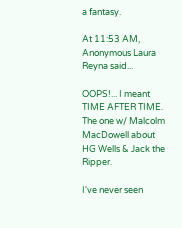a fantasy.

At 11:53 AM, Anonymous Laura Reyna said...

OOPS!... I meant TIME AFTER TIME. The one w/ Malcolm MacDowell about HG Wells & Jack the Ripper.

I've never seen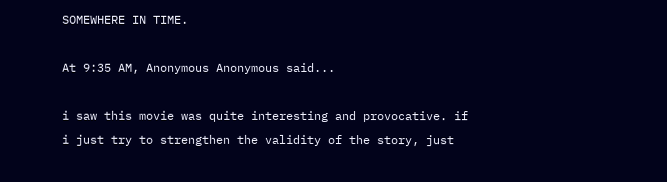SOMEWHERE IN TIME.

At 9:35 AM, Anonymous Anonymous said...

i saw this movie was quite interesting and provocative. if i just try to strengthen the validity of the story, just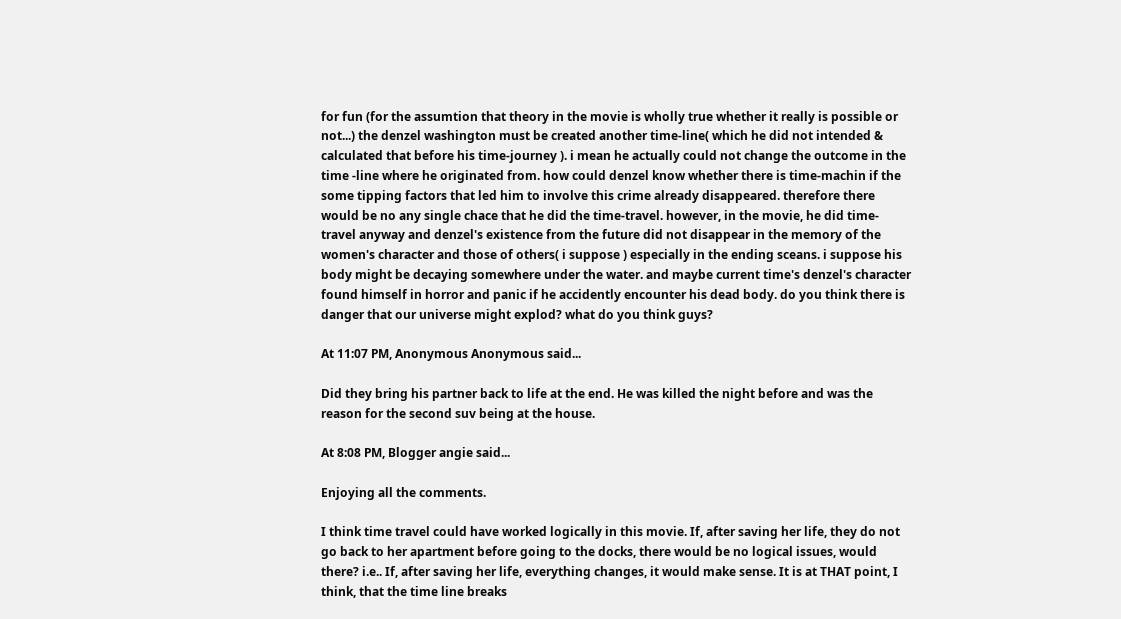for fun (for the assumtion that theory in the movie is wholly true whether it really is possible or not...) the denzel washington must be created another time-line( which he did not intended & calculated that before his time-journey ). i mean he actually could not change the outcome in the time -line where he originated from. how could denzel know whether there is time-machin if the some tipping factors that led him to involve this crime already disappeared. therefore there would be no any single chace that he did the time-travel. however, in the movie, he did time-travel anyway and denzel's existence from the future did not disappear in the memory of the women's character and those of others( i suppose ) especially in the ending sceans. i suppose his body might be decaying somewhere under the water. and maybe current time's denzel's character found himself in horror and panic if he accidently encounter his dead body. do you think there is danger that our universe might explod? what do you think guys?

At 11:07 PM, Anonymous Anonymous said...

Did they bring his partner back to life at the end. He was killed the night before and was the reason for the second suv being at the house.

At 8:08 PM, Blogger angie said...

Enjoying all the comments.

I think time travel could have worked logically in this movie. If, after saving her life, they do not go back to her apartment before going to the docks, there would be no logical issues, would there? i.e.. If, after saving her life, everything changes, it would make sense. It is at THAT point, I think, that the time line breaks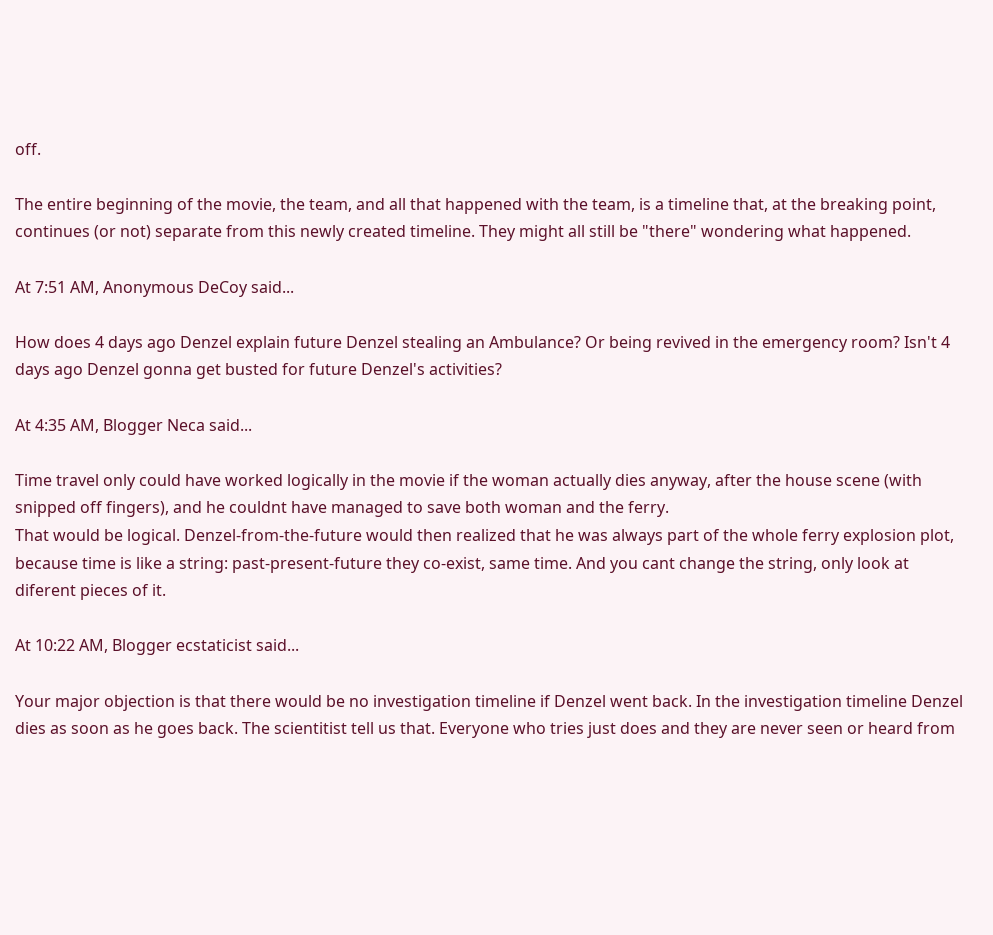off.

The entire beginning of the movie, the team, and all that happened with the team, is a timeline that, at the breaking point, continues (or not) separate from this newly created timeline. They might all still be "there" wondering what happened.

At 7:51 AM, Anonymous DeCoy said...

How does 4 days ago Denzel explain future Denzel stealing an Ambulance? Or being revived in the emergency room? Isn't 4 days ago Denzel gonna get busted for future Denzel's activities?

At 4:35 AM, Blogger Neca said...

Time travel only could have worked logically in the movie if the woman actually dies anyway, after the house scene (with snipped off fingers), and he couldnt have managed to save both woman and the ferry.
That would be logical. Denzel-from-the-future would then realized that he was always part of the whole ferry explosion plot, because time is like a string: past-present-future they co-exist, same time. And you cant change the string, only look at diferent pieces of it.

At 10:22 AM, Blogger ecstaticist said...

Your major objection is that there would be no investigation timeline if Denzel went back. In the investigation timeline Denzel dies as soon as he goes back. The scientitist tell us that. Everyone who tries just does and they are never seen or heard from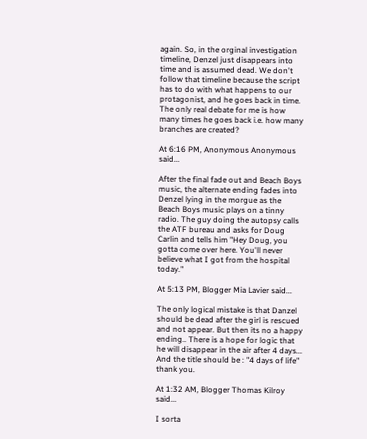again. So, in the orginal investigation timeline, Denzel just disappears into time and is assumed dead. We don't follow that timeline because the script has to do with what happens to our protagonist, and he goes back in time. The only real debate for me is how many times he goes back i.e. how many branches are created?

At 6:16 PM, Anonymous Anonymous said...

After the final fade out and Beach Boys music, the alternate ending fades into Denzel lying in the morgue as the Beach Boys music plays on a tinny radio. The guy doing the autopsy calls the ATF bureau and asks for Doug Carlin and tells him "Hey Doug, you gotta come over here. You'll never believe what I got from the hospital today."

At 5:13 PM, Blogger Mia Lavier said...

The only logical mistake is that Danzel should be dead after the girl is rescued and not appear. But then its no a happy ending.. There is a hope for logic that he will disappear in the air after 4 days... And the title should be : "4 days of life" thank you.

At 1:32 AM, Blogger Thomas Kilroy said...

I sorta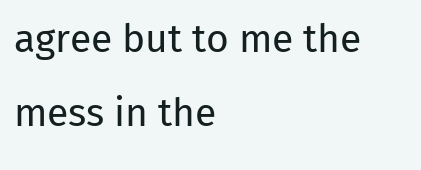agree but to me the mess in the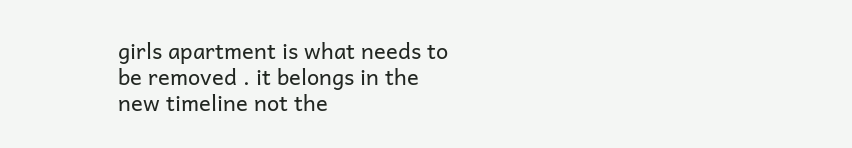girls apartment is what needs to be removed . it belongs in the new timeline not the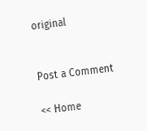original


Post a Comment

<< Home